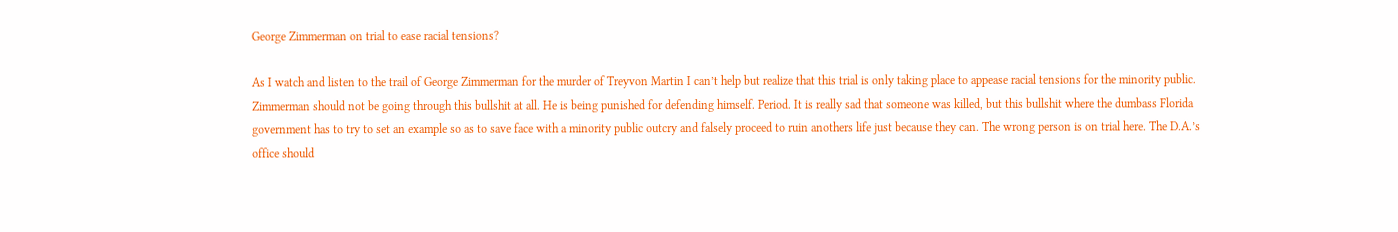George Zimmerman on trial to ease racial tensions?

As I watch and listen to the trail of George Zimmerman for the murder of Treyvon Martin I can’t help but realize that this trial is only taking place to appease racial tensions for the minority public. Zimmerman should not be going through this bullshit at all. He is being punished for defending himself. Period. It is really sad that someone was killed, but this bullshit where the dumbass Florida government has to try to set an example so as to save face with a minority public outcry and falsely proceed to ruin anothers life just because they can. The wrong person is on trial here. The D.A.’s office should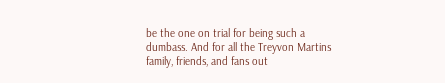be the one on trial for being such a dumbass. And for all the Treyvon Martins family, friends, and fans out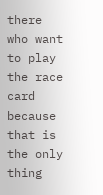there who want to play the race card because that is the only thing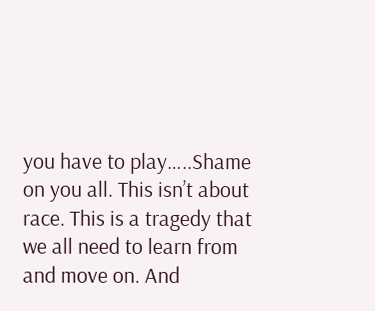you have to play…..Shame on you all. This isn’t about race. This is a tragedy that we all need to learn from and move on. And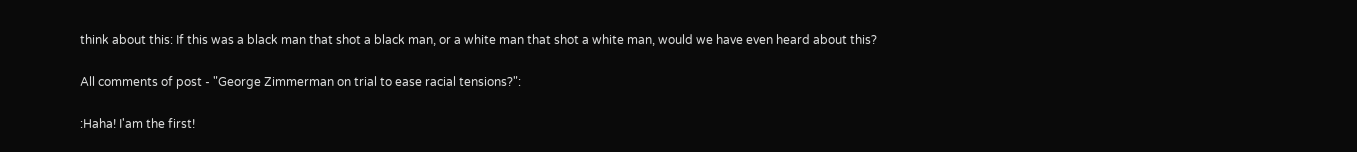think about this: If this was a black man that shot a black man, or a white man that shot a white man, would we have even heard about this?

All comments of post - "George Zimmerman on trial to ease racial tensions?":

:Haha! I'am the first!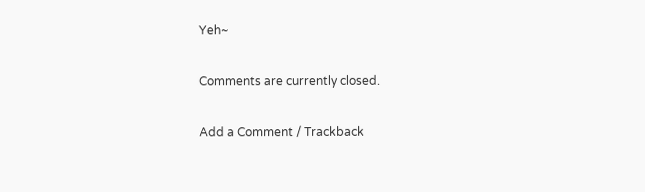Yeh~

Comments are currently closed.

Add a Comment / Trackback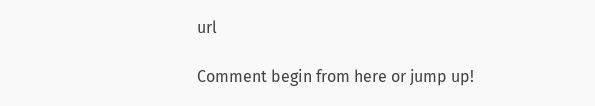url

Comment begin from here or jump up!